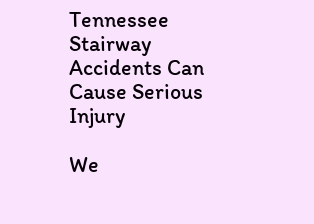Tennessee Stairway Accidents Can Cause Serious Injury

We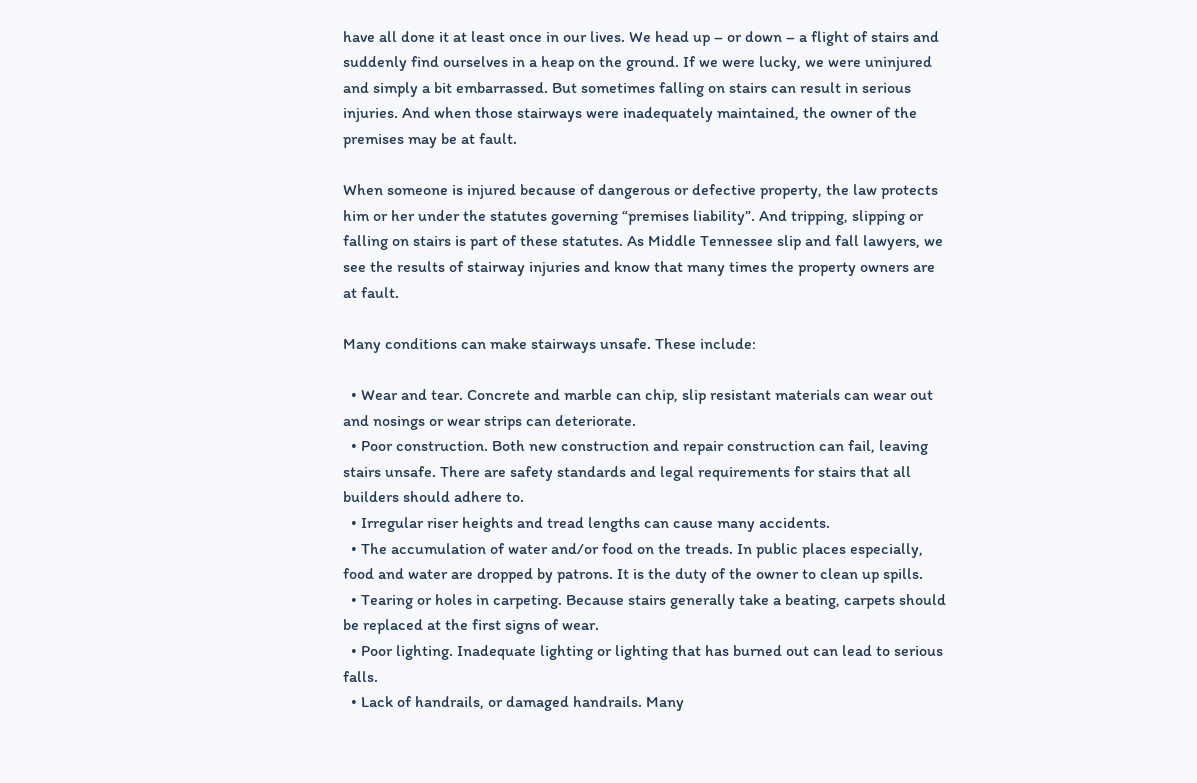have all done it at least once in our lives. We head up – or down – a flight of stairs and suddenly find ourselves in a heap on the ground. If we were lucky, we were uninjured and simply a bit embarrassed. But sometimes falling on stairs can result in serious injuries. And when those stairways were inadequately maintained, the owner of the premises may be at fault.

When someone is injured because of dangerous or defective property, the law protects him or her under the statutes governing “premises liability”. And tripping, slipping or falling on stairs is part of these statutes. As Middle Tennessee slip and fall lawyers, we see the results of stairway injuries and know that many times the property owners are at fault.

Many conditions can make stairways unsafe. These include:

  • Wear and tear. Concrete and marble can chip, slip resistant materials can wear out and nosings or wear strips can deteriorate.
  • Poor construction. Both new construction and repair construction can fail, leaving stairs unsafe. There are safety standards and legal requirements for stairs that all builders should adhere to.
  • Irregular riser heights and tread lengths can cause many accidents.
  • The accumulation of water and/or food on the treads. In public places especially, food and water are dropped by patrons. It is the duty of the owner to clean up spills.
  • Tearing or holes in carpeting. Because stairs generally take a beating, carpets should be replaced at the first signs of wear.
  • Poor lighting. Inadequate lighting or lighting that has burned out can lead to serious falls.
  • Lack of handrails, or damaged handrails. Many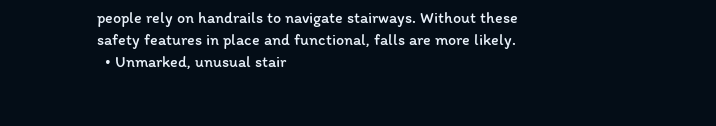people rely on handrails to navigate stairways. Without these safety features in place and functional, falls are more likely.
  • Unmarked, unusual stair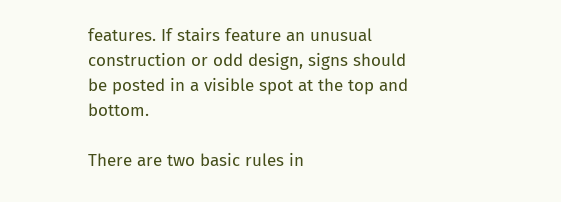features. If stairs feature an unusual construction or odd design, signs should be posted in a visible spot at the top and bottom.

There are two basic rules in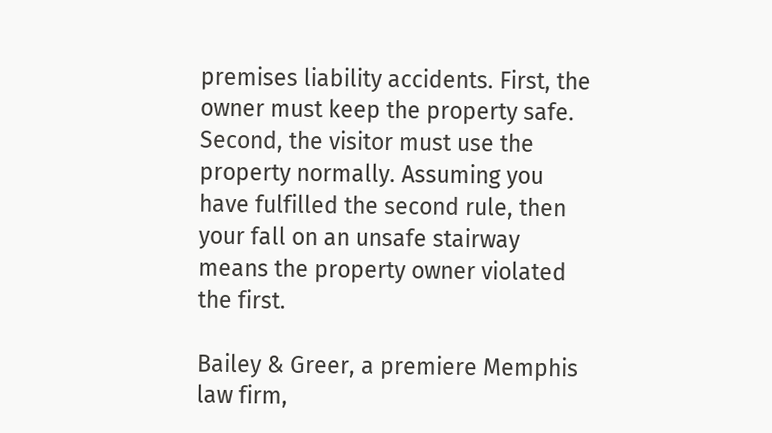premises liability accidents. First, the owner must keep the property safe. Second, the visitor must use the property normally. Assuming you have fulfilled the second rule, then your fall on an unsafe stairway means the property owner violated the first.

Bailey & Greer, a premiere Memphis law firm,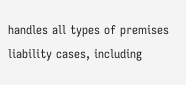handles all types of premises liability cases, including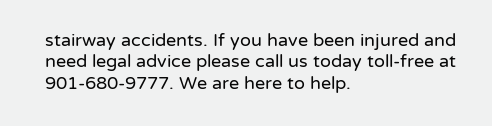stairway accidents. If you have been injured and need legal advice please call us today toll-free at 901-680-9777. We are here to help.